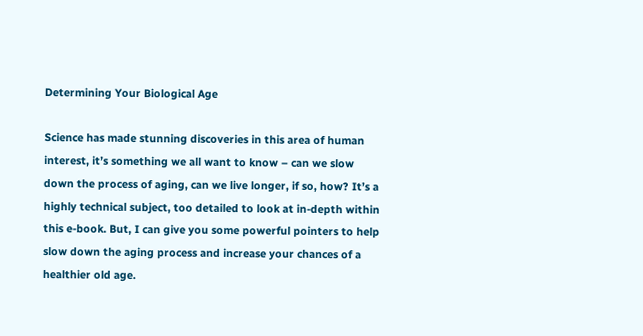Determining Your Biological Age

Science has made stunning discoveries in this area of human interest, it’s something we all want to know – can we slow down the process of aging, can we live longer, if so, how? It’s a highly technical subject, too detailed to look at in-depth within this e-book. But, I can give you some powerful pointers to help slow down the aging process and increase your chances of a healthier old age.